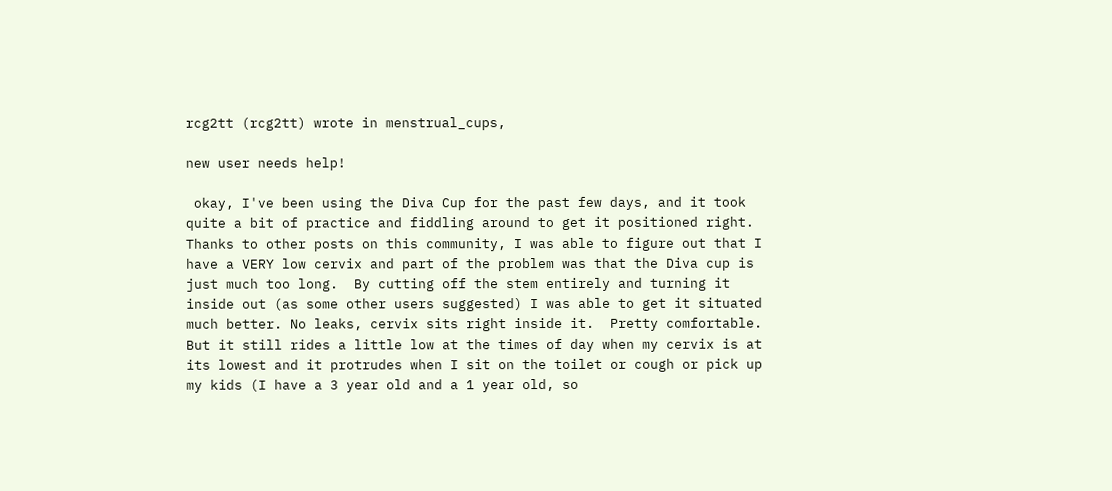rcg2tt (rcg2tt) wrote in menstrual_cups,

new user needs help!

 okay, I've been using the Diva Cup for the past few days, and it took quite a bit of practice and fiddling around to get it positioned right.  Thanks to other posts on this community, I was able to figure out that I have a VERY low cervix and part of the problem was that the Diva cup is just much too long.  By cutting off the stem entirely and turning it inside out (as some other users suggested) I was able to get it situated much better. No leaks, cervix sits right inside it.  Pretty comfortable.
But it still rides a little low at the times of day when my cervix is at its lowest and it protrudes when I sit on the toilet or cough or pick up my kids (I have a 3 year old and a 1 year old, so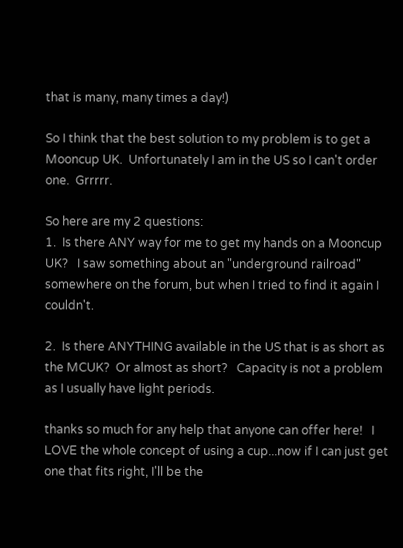that is many, many times a day!)

So I think that the best solution to my problem is to get a Mooncup UK.  Unfortunately I am in the US so I can't order one.  Grrrrr.

So here are my 2 questions:
1.  Is there ANY way for me to get my hands on a Mooncup UK?   I saw something about an "underground railroad" somewhere on the forum, but when I tried to find it again I couldn't.

2.  Is there ANYTHING available in the US that is as short as the MCUK?  Or almost as short?   Capacity is not a problem as I usually have light periods.

thanks so much for any help that anyone can offer here!   I LOVE the whole concept of using a cup...now if I can just get one that fits right, I'll be the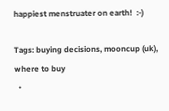happiest menstruater on earth!  :-)

Tags: buying decisions, mooncup (uk), where to buy
  •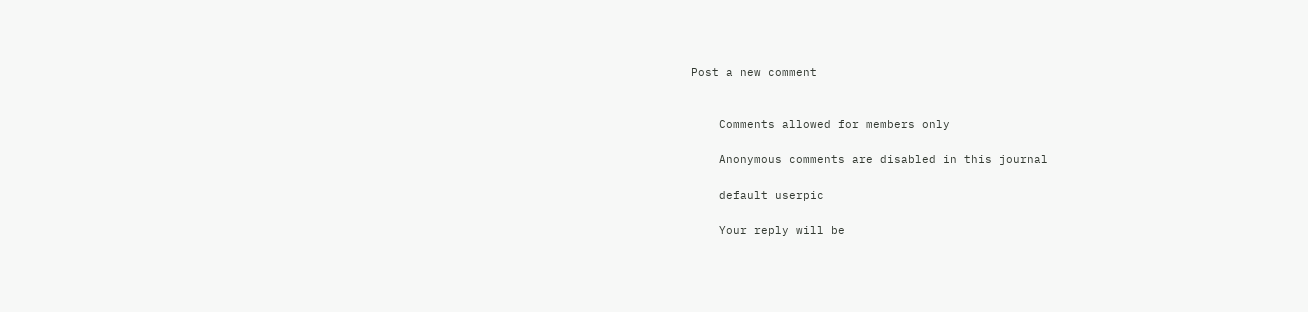Post a new comment


    Comments allowed for members only

    Anonymous comments are disabled in this journal

    default userpic

    Your reply will be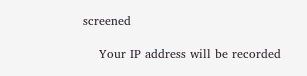screened

    Your IP address will be recorded